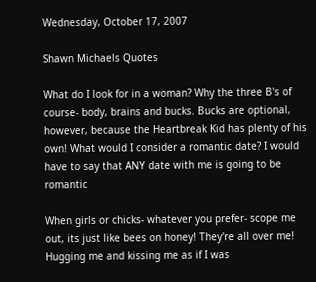Wednesday, October 17, 2007

Shawn Michaels Quotes

What do I look for in a woman? Why the three B's of course- body, brains and bucks. Bucks are optional, however, because the Heartbreak Kid has plenty of his own! What would I consider a romantic date? I would have to say that ANY date with me is going to be romantic

When girls or chicks- whatever you prefer- scope me out, its just like bees on honey! They're all over me! Hugging me and kissing me as if I was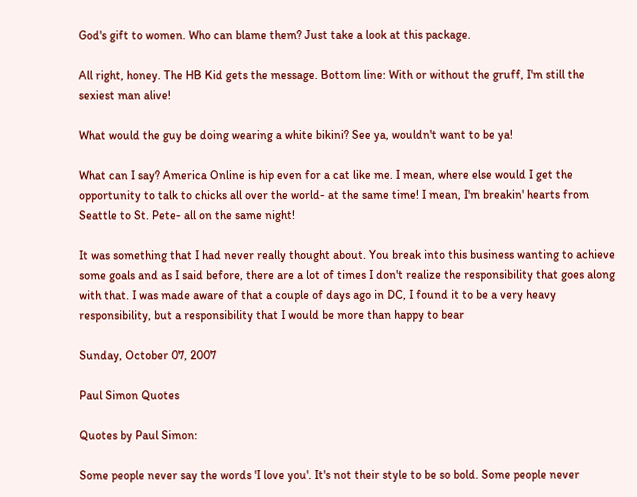God's gift to women. Who can blame them? Just take a look at this package.

All right, honey. The HB Kid gets the message. Bottom line: With or without the gruff, I'm still the sexiest man alive!

What would the guy be doing wearing a white bikini? See ya, wouldn't want to be ya!

What can I say? America Online is hip even for a cat like me. I mean, where else would I get the opportunity to talk to chicks all over the world- at the same time! I mean, I'm breakin' hearts from Seattle to St. Pete- all on the same night!

It was something that I had never really thought about. You break into this business wanting to achieve some goals and as I said before, there are a lot of times I don't realize the responsibility that goes along with that. I was made aware of that a couple of days ago in DC, I found it to be a very heavy responsibility, but a responsibility that I would be more than happy to bear

Sunday, October 07, 2007

Paul Simon Quotes

Quotes by Paul Simon:

Some people never say the words 'I love you'. It's not their style to be so bold. Some people never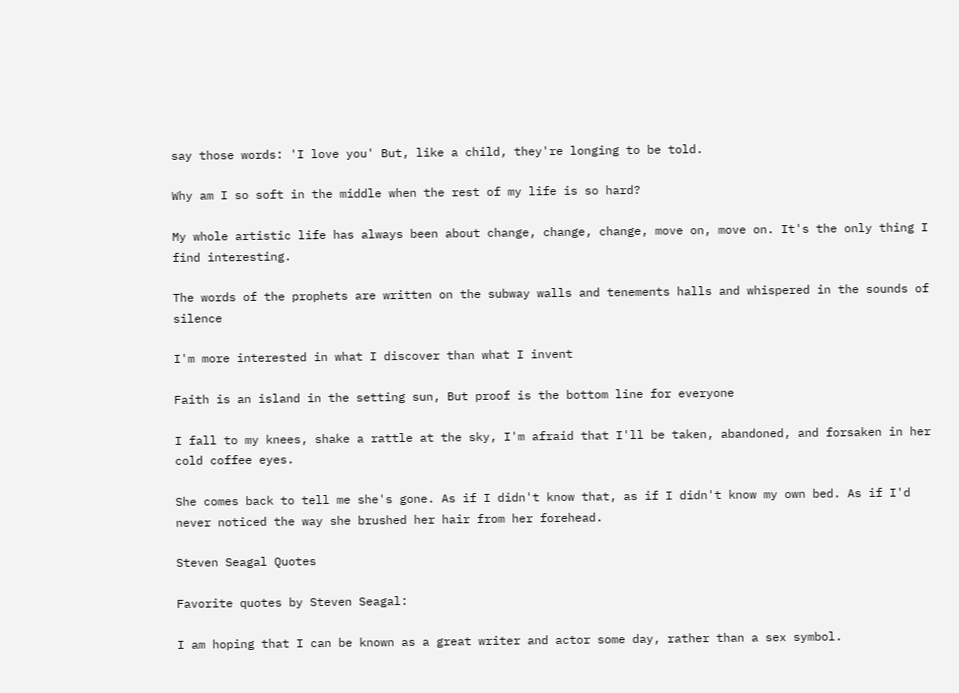say those words: 'I love you' But, like a child, they're longing to be told.

Why am I so soft in the middle when the rest of my life is so hard?

My whole artistic life has always been about change, change, change, move on, move on. It's the only thing I find interesting.

The words of the prophets are written on the subway walls and tenements halls and whispered in the sounds of silence

I'm more interested in what I discover than what I invent

Faith is an island in the setting sun, But proof is the bottom line for everyone

I fall to my knees, shake a rattle at the sky, I'm afraid that I'll be taken, abandoned, and forsaken in her cold coffee eyes.

She comes back to tell me she's gone. As if I didn't know that, as if I didn't know my own bed. As if I'd never noticed the way she brushed her hair from her forehead.

Steven Seagal Quotes

Favorite quotes by Steven Seagal:

I am hoping that I can be known as a great writer and actor some day, rather than a sex symbol.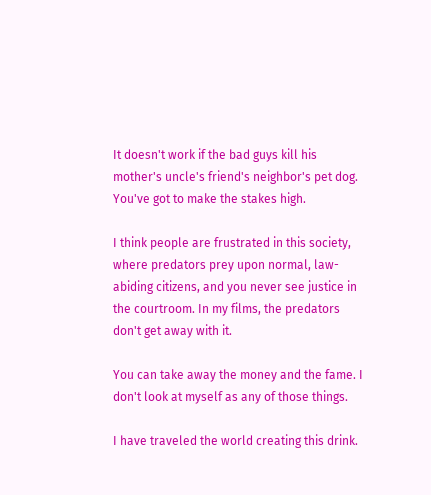It doesn't work if the bad guys kill his mother's uncle's friend's neighbor's pet dog. You've got to make the stakes high.

I think people are frustrated in this society, where predators prey upon normal, law-abiding citizens, and you never see justice in the courtroom. In my films, the predators don't get away with it.

You can take away the money and the fame. I don't look at myself as any of those things.

I have traveled the world creating this drink.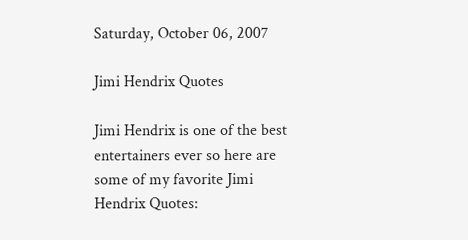Saturday, October 06, 2007

Jimi Hendrix Quotes

Jimi Hendrix is one of the best entertainers ever so here are some of my favorite Jimi Hendrix Quotes: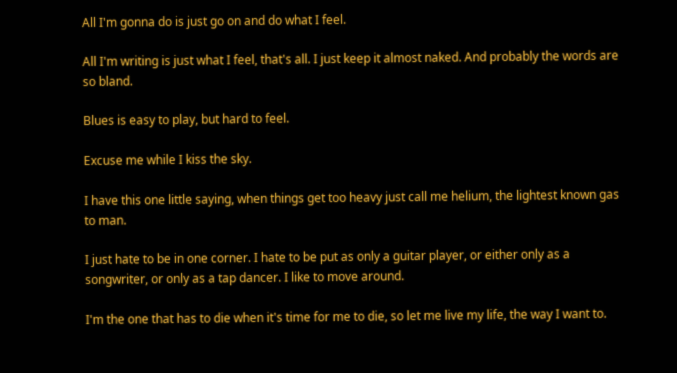All I'm gonna do is just go on and do what I feel.

All I'm writing is just what I feel, that's all. I just keep it almost naked. And probably the words are so bland.

Blues is easy to play, but hard to feel.

Excuse me while I kiss the sky.

I have this one little saying, when things get too heavy just call me helium, the lightest known gas to man.

I just hate to be in one corner. I hate to be put as only a guitar player, or either only as a songwriter, or only as a tap dancer. I like to move around.

I'm the one that has to die when it's time for me to die, so let me live my life, the way I want to.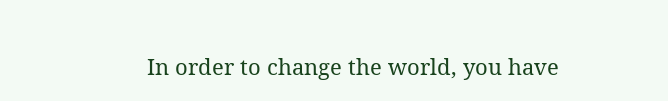In order to change the world, you have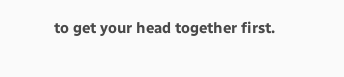to get your head together first.